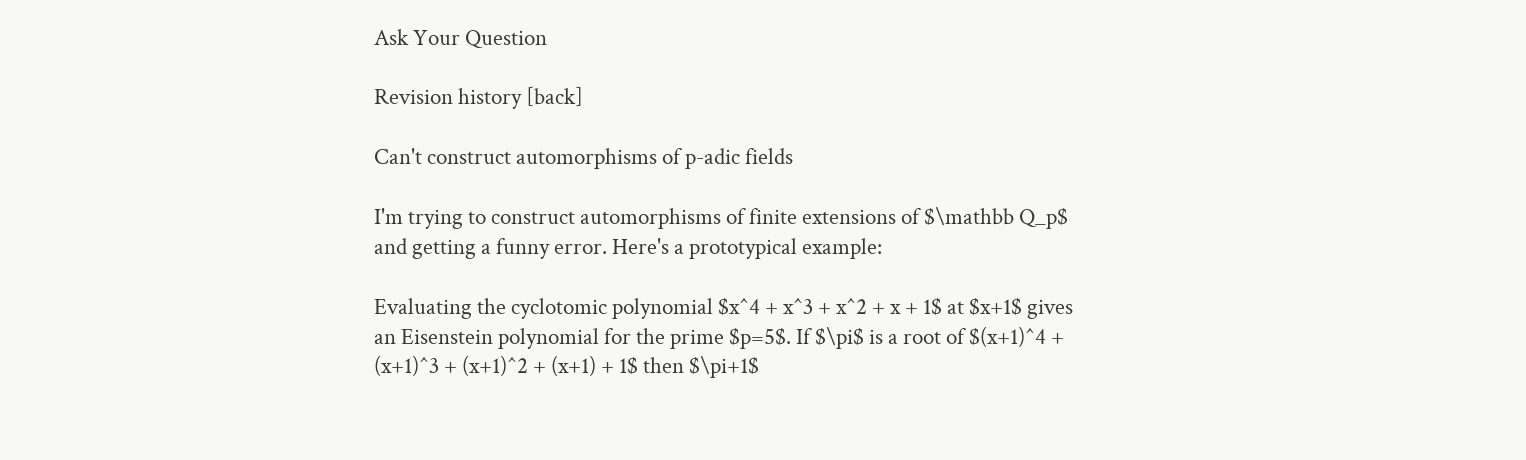Ask Your Question

Revision history [back]

Can't construct automorphisms of p-adic fields

I'm trying to construct automorphisms of finite extensions of $\mathbb Q_p$ and getting a funny error. Here's a prototypical example:

Evaluating the cyclotomic polynomial $x^4 + x^3 + x^2 + x + 1$ at $x+1$ gives an Eisenstein polynomial for the prime $p=5$. If $\pi$ is a root of $(x+1)^4 + (x+1)^3 + (x+1)^2 + (x+1) + 1$ then $\pi+1$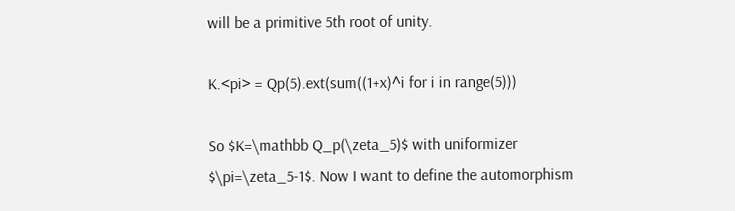will be a primitive 5th root of unity.

K.<pi> = Qp(5).ext(sum((1+x)^i for i in range(5)))

So $K=\mathbb Q_p(\zeta_5)$ with uniformizer $\pi=\zeta_5-1$. Now I want to define the automorphism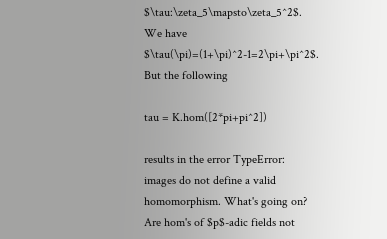$\tau:\zeta_5\mapsto\zeta_5^2$. We have $\tau(\pi)=(1+\pi)^2-1=2\pi+\pi^2$. But the following

tau = K.hom([2*pi+pi^2])

results in the error TypeError: images do not define a valid homomorphism. What's going on? Are hom's of $p$-adic fields not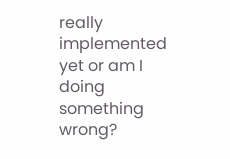really implemented yet or am I doing something wrong?